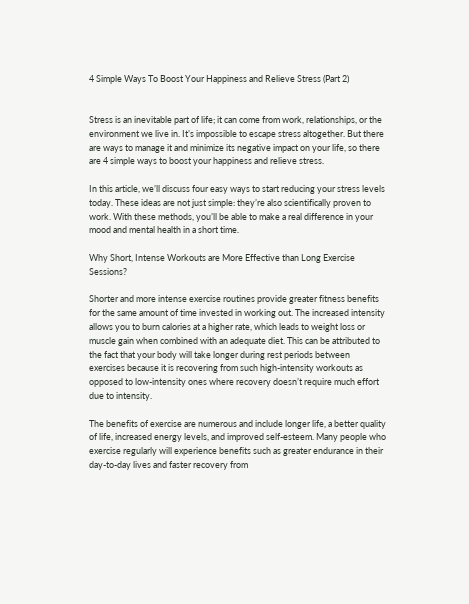4 Simple Ways To Boost Your Happiness and Relieve Stress (Part 2)


Stress is an inevitable part of life; it can come from work, relationships, or the environment we live in. It’s impossible to escape stress altogether. But there are ways to manage it and minimize its negative impact on your life, so there are 4 simple ways to boost your happiness and relieve stress.

In this article, we’ll discuss four easy ways to start reducing your stress levels today. These ideas are not just simple: they’re also scientifically proven to work. With these methods, you’ll be able to make a real difference in your mood and mental health in a short time.

Why Short, Intense Workouts are More Effective than Long Exercise Sessions?

Shorter and more intense exercise routines provide greater fitness benefits for the same amount of time invested in working out. The increased intensity allows you to burn calories at a higher rate, which leads to weight loss or muscle gain when combined with an adequate diet. This can be attributed to the fact that your body will take longer during rest periods between exercises because it is recovering from such high-intensity workouts as opposed to low-intensity ones where recovery doesn’t require much effort due to intensity.

The benefits of exercise are numerous and include longer life, a better quality of life, increased energy levels, and improved self-esteem. Many people who exercise regularly will experience benefits such as greater endurance in their day-to-day lives and faster recovery from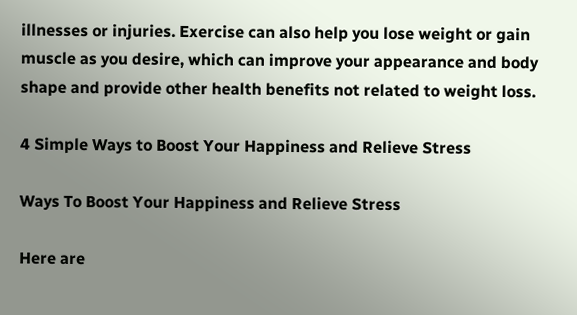illnesses or injuries. Exercise can also help you lose weight or gain muscle as you desire, which can improve your appearance and body shape and provide other health benefits not related to weight loss.

4 Simple Ways to Boost Your Happiness and Relieve Stress

Ways To Boost Your Happiness and Relieve Stress

Here are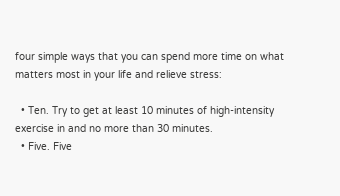four simple ways that you can spend more time on what matters most in your life and relieve stress:

  • Ten. Try to get at least 10 minutes of high-intensity exercise in and no more than 30 minutes.
  • Five. Five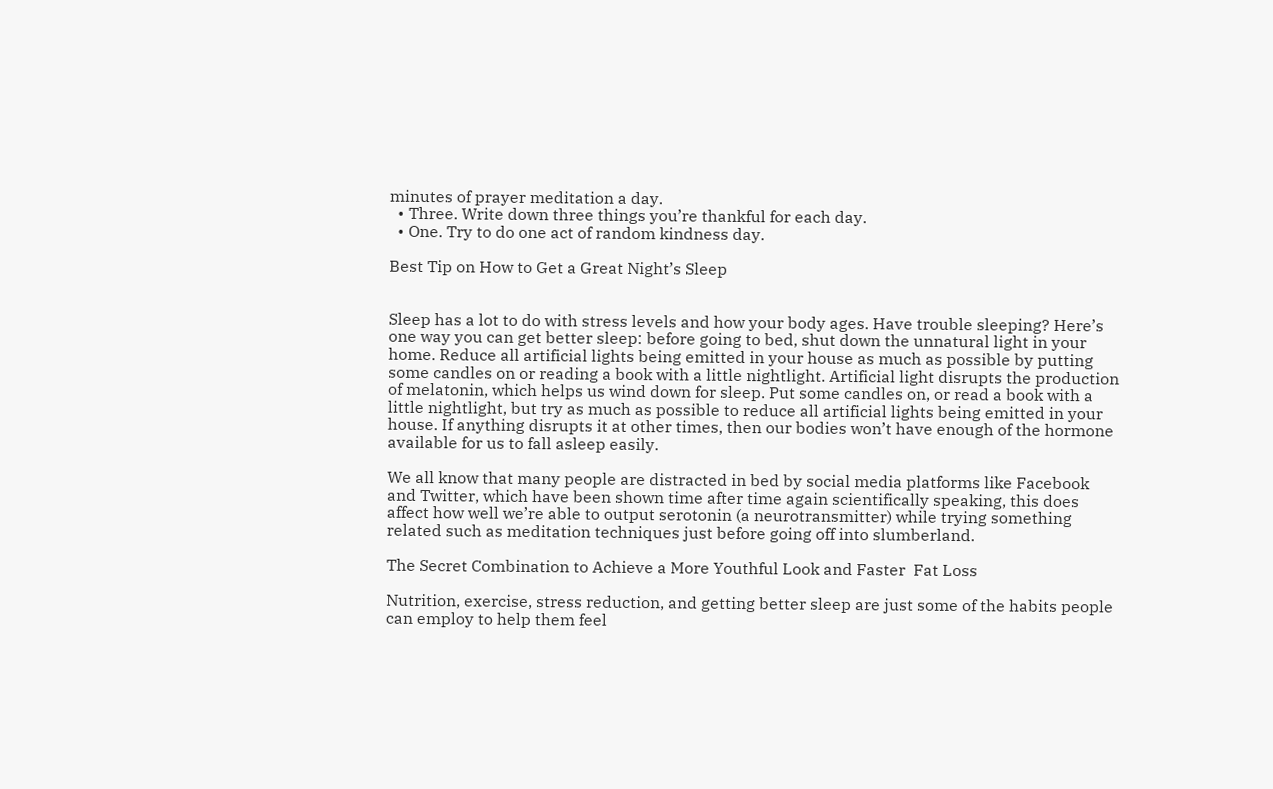minutes of prayer meditation a day.
  • Three. Write down three things you’re thankful for each day.
  • One. Try to do one act of random kindness day.

Best Tip on How to Get a Great Night’s Sleep


Sleep has a lot to do with stress levels and how your body ages. Have trouble sleeping? Here’s one way you can get better sleep: before going to bed, shut down the unnatural light in your home. Reduce all artificial lights being emitted in your house as much as possible by putting some candles on or reading a book with a little nightlight. Artificial light disrupts the production of melatonin, which helps us wind down for sleep. Put some candles on, or read a book with a little nightlight, but try as much as possible to reduce all artificial lights being emitted in your house. If anything disrupts it at other times, then our bodies won’t have enough of the hormone available for us to fall asleep easily.

We all know that many people are distracted in bed by social media platforms like Facebook and Twitter, which have been shown time after time again scientifically speaking, this does affect how well we’re able to output serotonin (a neurotransmitter) while trying something related such as meditation techniques just before going off into slumberland.

The Secret Combination to Achieve a More Youthful Look and Faster  Fat Loss

Nutrition, exercise, stress reduction, and getting better sleep are just some of the habits people can employ to help them feel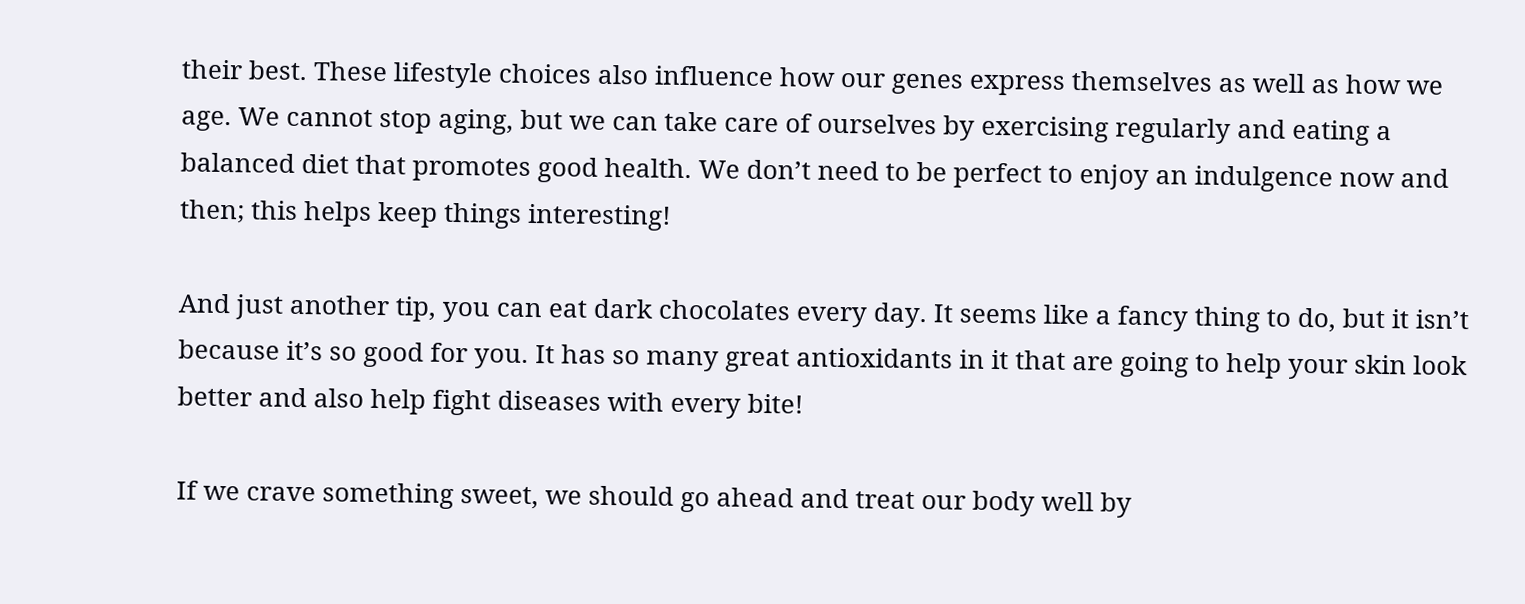their best. These lifestyle choices also influence how our genes express themselves as well as how we age. We cannot stop aging, but we can take care of ourselves by exercising regularly and eating a balanced diet that promotes good health. We don’t need to be perfect to enjoy an indulgence now and then; this helps keep things interesting!

And just another tip, you can eat dark chocolates every day. It seems like a fancy thing to do, but it isn’t because it’s so good for you. It has so many great antioxidants in it that are going to help your skin look better and also help fight diseases with every bite!

If we crave something sweet, we should go ahead and treat our body well by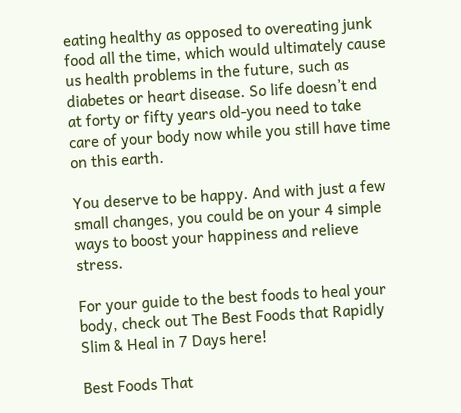eating healthy as opposed to overeating junk food all the time, which would ultimately cause us health problems in the future, such as diabetes or heart disease. So life doesn’t end at forty or fifty years old-you need to take care of your body now while you still have time on this earth.

You deserve to be happy. And with just a few small changes, you could be on your 4 simple ways to boost your happiness and relieve stress.

For your guide to the best foods to heal your body, check out The Best Foods that Rapidly Slim & Heal in 7 Days here!

Best Foods That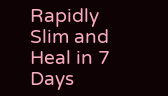Rapidly Slim and Heal in 7 Days